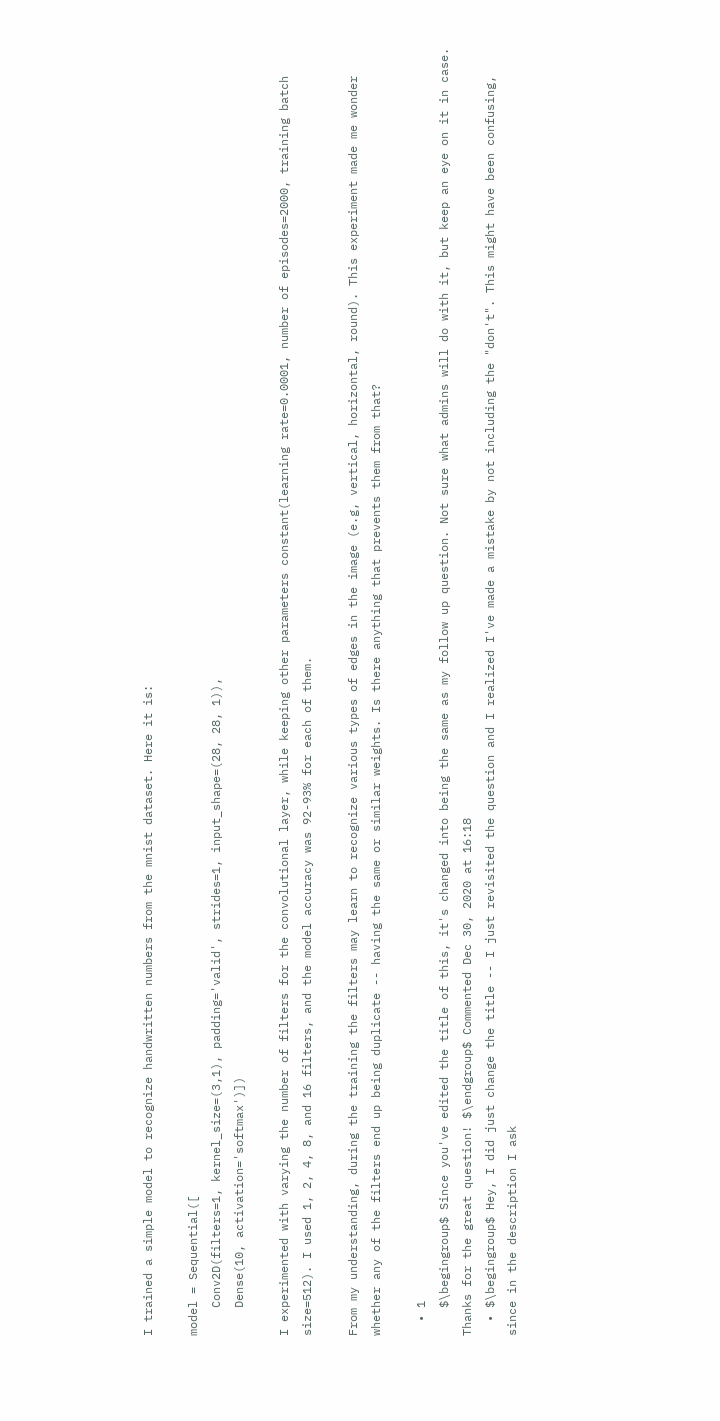I trained a simple model to recognize handwritten numbers from the mnist dataset. Here it is:

model = Sequential([
    Conv2D(filters=1, kernel_size=(3,1), padding='valid', strides=1, input_shape=(28, 28, 1)),
    Dense(10, activation='softmax')])

I experimented with varying the number of filters for the convolutional layer, while keeping other parameters constant(learning rate=0.0001, number of episodes=2000, training batch size=512). I used 1, 2, 4, 8, and 16 filters, and the model accuracy was 92-93% for each of them.

From my understanding, during the training the filters may learn to recognize various types of edges in the image (e.g, vertical, horizontal, round). This experiment made me wonder whether any of the filters end up being duplicate -- having the same or similar weights. Is there anything that prevents them from that?

  • 1
    $\begingroup$ Since you've edited the title of this, it's changed into being the same as my follow up question. Not sure what admins will do with it, but keep an eye on it in case. Thanks for the great question! $\endgroup$ Commented Dec 30, 2020 at 16:18
  • $\begingroup$ Hey, I did just change the title -- I just revisited the question and I realized I've made a mistake by not including the "don't". This might have been confusing, since in the description I ask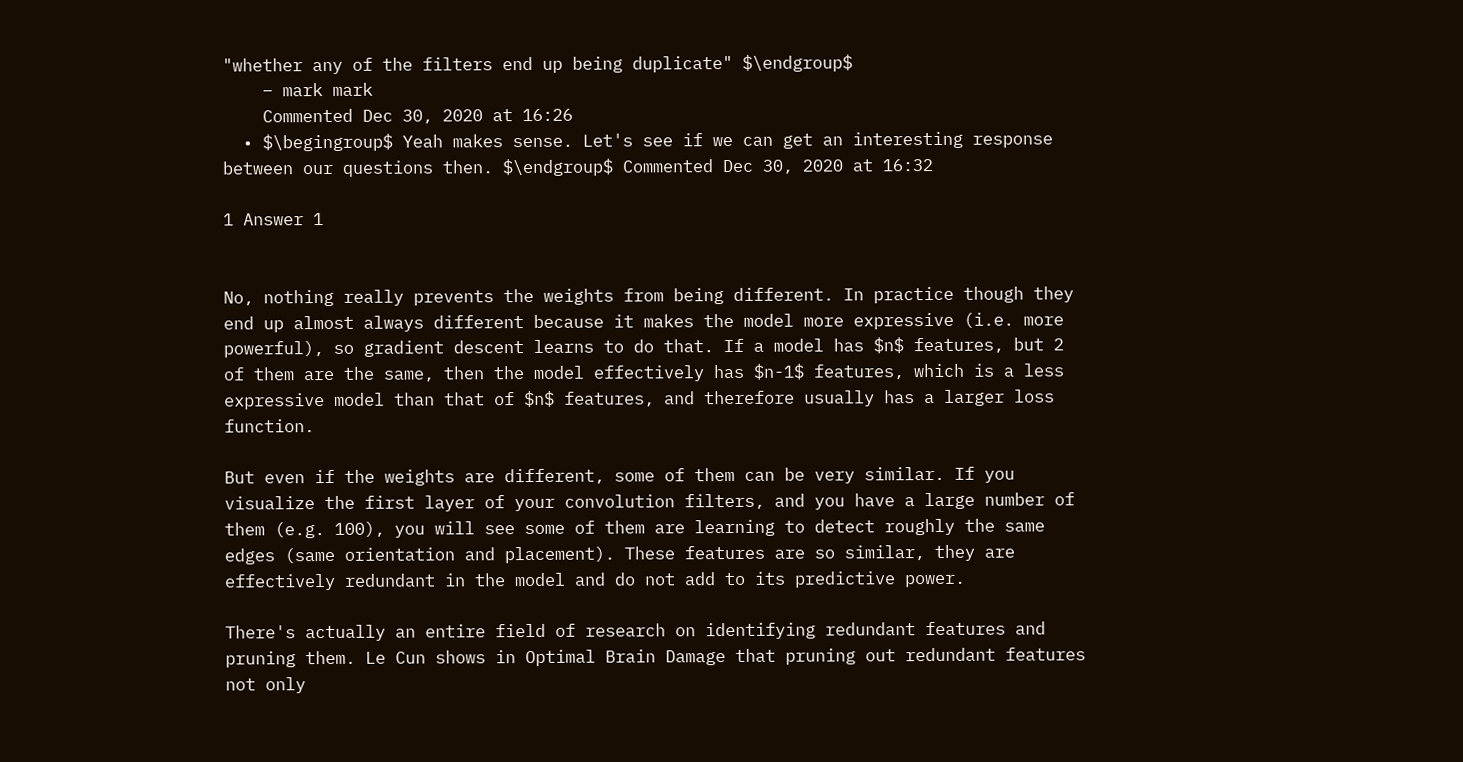"whether any of the filters end up being duplicate" $\endgroup$
    – mark mark
    Commented Dec 30, 2020 at 16:26
  • $\begingroup$ Yeah makes sense. Let's see if we can get an interesting response between our questions then. $\endgroup$ Commented Dec 30, 2020 at 16:32

1 Answer 1


No, nothing really prevents the weights from being different. In practice though they end up almost always different because it makes the model more expressive (i.e. more powerful), so gradient descent learns to do that. If a model has $n$ features, but 2 of them are the same, then the model effectively has $n-1$ features, which is a less expressive model than that of $n$ features, and therefore usually has a larger loss function.

But even if the weights are different, some of them can be very similar. If you visualize the first layer of your convolution filters, and you have a large number of them (e.g. 100), you will see some of them are learning to detect roughly the same edges (same orientation and placement). These features are so similar, they are effectively redundant in the model and do not add to its predictive power.

There's actually an entire field of research on identifying redundant features and pruning them. Le Cun shows in Optimal Brain Damage that pruning out redundant features not only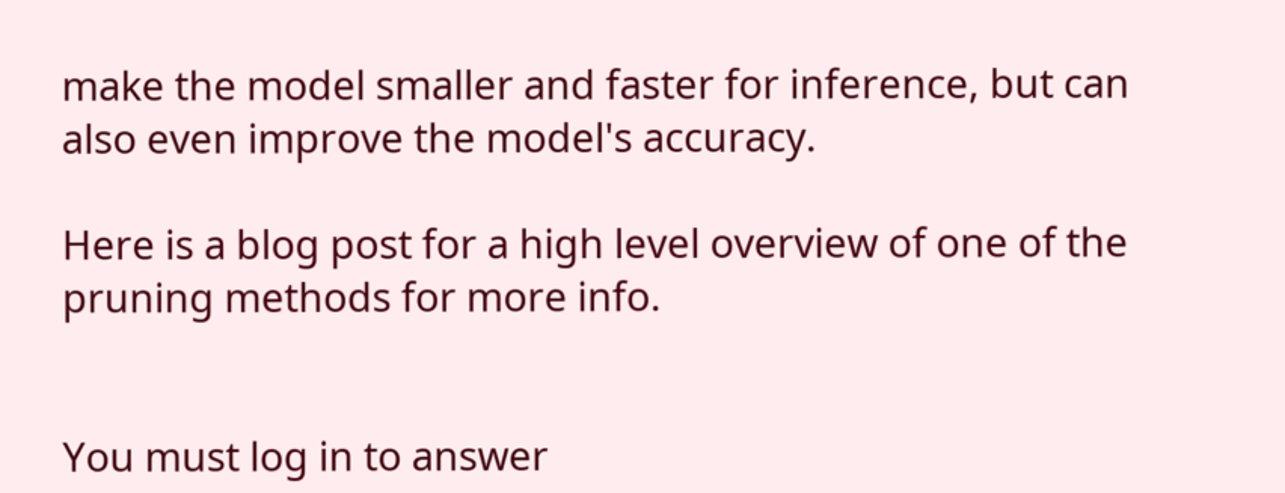make the model smaller and faster for inference, but can also even improve the model's accuracy.

Here is a blog post for a high level overview of one of the pruning methods for more info.


You must log in to answer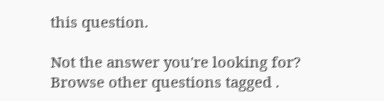this question.

Not the answer you're looking for? Browse other questions tagged .